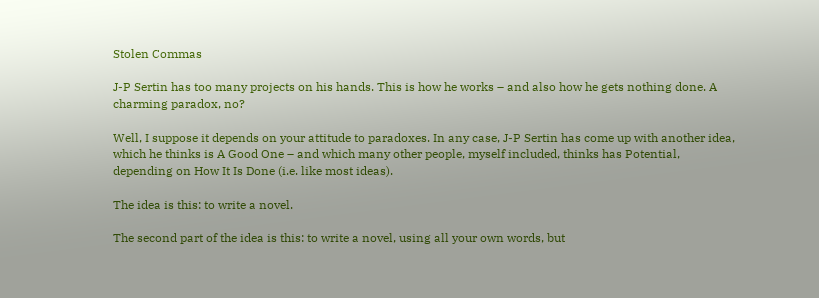Stolen Commas

J-P Sertin has too many projects on his hands. This is how he works – and also how he gets nothing done. A charming paradox, no?

Well, I suppose it depends on your attitude to paradoxes. In any case, J-P Sertin has come up with another idea, which he thinks is A Good One – and which many other people, myself included, thinks has Potential, depending on How It Is Done (i.e. like most ideas).

The idea is this: to write a novel.

The second part of the idea is this: to write a novel, using all your own words, but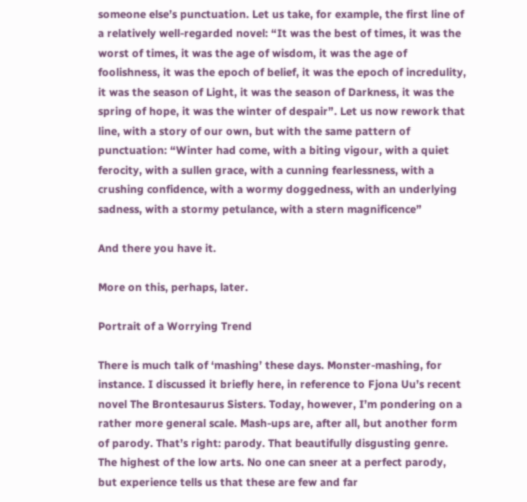someone else’s punctuation. Let us take, for example, the first line of a relatively well-regarded novel: “It was the best of times, it was the worst of times, it was the age of wisdom, it was the age of foolishness, it was the epoch of belief, it was the epoch of incredulity, it was the season of Light, it was the season of Darkness, it was the spring of hope, it was the winter of despair”. Let us now rework that line, with a story of our own, but with the same pattern of punctuation: “Winter had come, with a biting vigour, with a quiet ferocity, with a sullen grace, with a cunning fearlessness, with a crushing confidence, with a wormy doggedness, with an underlying sadness, with a stormy petulance, with a stern magnificence”

And there you have it.

More on this, perhaps, later.

Portrait of a Worrying Trend

There is much talk of ‘mashing’ these days. Monster-mashing, for instance. I discussed it briefly here, in reference to Fjona Uu’s recent novel The Brontesaurus Sisters. Today, however, I’m pondering on a rather more general scale. Mash-ups are, after all, but another form of parody. That’s right: parody. That beautifully disgusting genre. The highest of the low arts. No one can sneer at a perfect parody, but experience tells us that these are few and far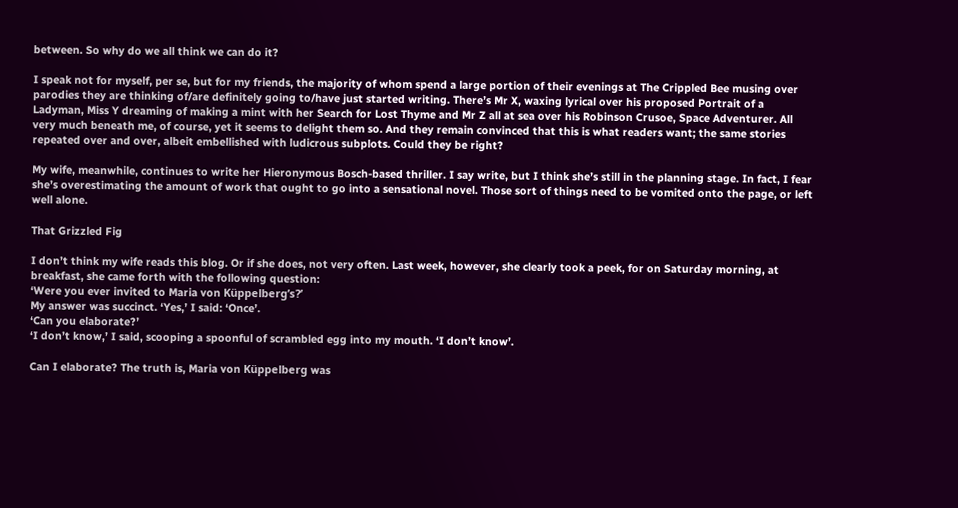between. So why do we all think we can do it?

I speak not for myself, per se, but for my friends, the majority of whom spend a large portion of their evenings at The Crippled Bee musing over parodies they are thinking of/are definitely going to/have just started writing. There’s Mr X, waxing lyrical over his proposed Portrait of a Ladyman, Miss Y dreaming of making a mint with her Search for Lost Thyme and Mr Z all at sea over his Robinson Crusoe, Space Adventurer. All very much beneath me, of course, yet it seems to delight them so. And they remain convinced that this is what readers want; the same stories repeated over and over, albeit embellished with ludicrous subplots. Could they be right?

My wife, meanwhile, continues to write her Hieronymous Bosch-based thriller. I say write, but I think she’s still in the planning stage. In fact, I fear she’s overestimating the amount of work that ought to go into a sensational novel. Those sort of things need to be vomited onto the page, or left well alone.

That Grizzled Fig

I don’t think my wife reads this blog. Or if she does, not very often. Last week, however, she clearly took a peek, for on Saturday morning, at breakfast, she came forth with the following question:
‘Were you ever invited to Maria von Küppelberg’s?’
My answer was succinct. ‘Yes,’ I said: ‘Once’.
‘Can you elaborate?’
‘I don’t know,’ I said, scooping a spoonful of scrambled egg into my mouth. ‘I don’t know’.

Can I elaborate? The truth is, Maria von Küppelberg was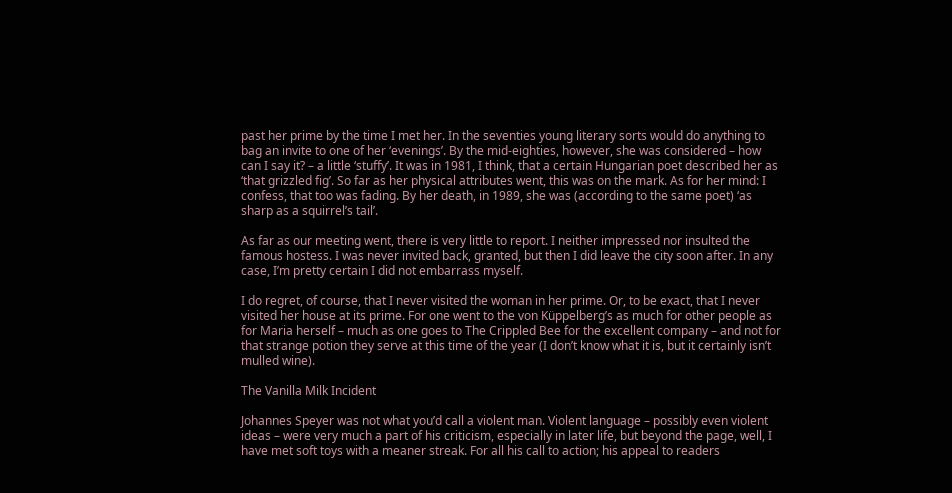past her prime by the time I met her. In the seventies young literary sorts would do anything to bag an invite to one of her ‘evenings’. By the mid-eighties, however, she was considered – how can I say it? – a little ‘stuffy’. It was in 1981, I think, that a certain Hungarian poet described her as ‘that grizzled fig’. So far as her physical attributes went, this was on the mark. As for her mind: I confess, that too was fading. By her death, in 1989, she was (according to the same poet) ‘as sharp as a squirrel’s tail’.

As far as our meeting went, there is very little to report. I neither impressed nor insulted the famous hostess. I was never invited back, granted, but then I did leave the city soon after. In any case, I’m pretty certain I did not embarrass myself.

I do regret, of course, that I never visited the woman in her prime. Or, to be exact, that I never visited her house at its prime. For one went to the von Küppelberg’s as much for other people as for Maria herself – much as one goes to The Crippled Bee for the excellent company – and not for that strange potion they serve at this time of the year (I don’t know what it is, but it certainly isn’t mulled wine).

The Vanilla Milk Incident

Johannes Speyer was not what you’d call a violent man. Violent language – possibly even violent ideas – were very much a part of his criticism, especially in later life, but beyond the page, well, I have met soft toys with a meaner streak. For all his call to action; his appeal to readers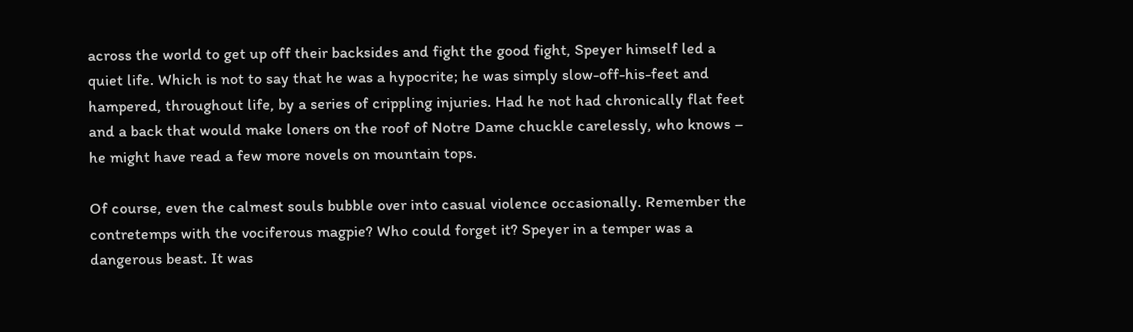across the world to get up off their backsides and fight the good fight, Speyer himself led a quiet life. Which is not to say that he was a hypocrite; he was simply slow-off-his-feet and hampered, throughout life, by a series of crippling injuries. Had he not had chronically flat feet and a back that would make loners on the roof of Notre Dame chuckle carelessly, who knows – he might have read a few more novels on mountain tops.

Of course, even the calmest souls bubble over into casual violence occasionally. Remember the contretemps with the vociferous magpie? Who could forget it? Speyer in a temper was a dangerous beast. It was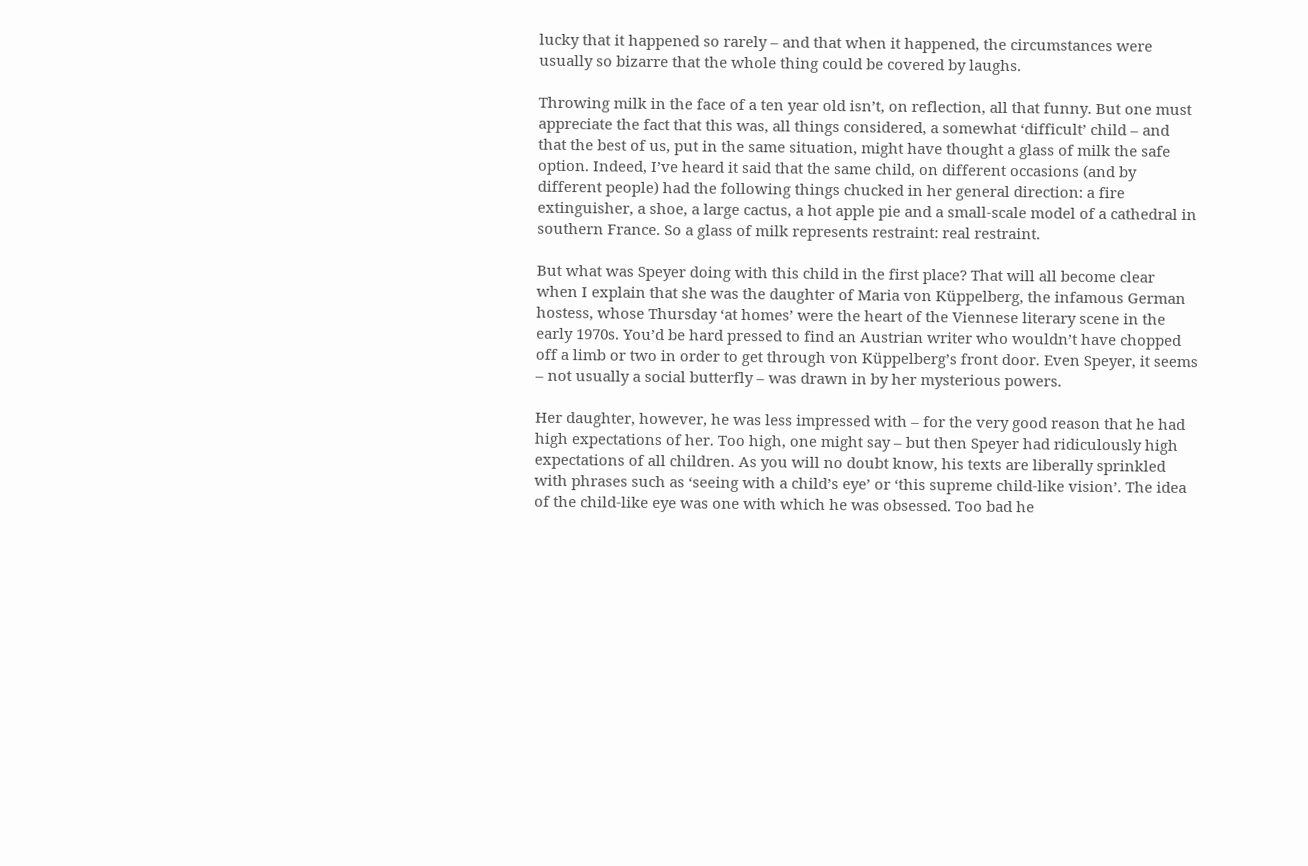lucky that it happened so rarely – and that when it happened, the circumstances were usually so bizarre that the whole thing could be covered by laughs.

Throwing milk in the face of a ten year old isn’t, on reflection, all that funny. But one must appreciate the fact that this was, all things considered, a somewhat ‘difficult’ child – and that the best of us, put in the same situation, might have thought a glass of milk the safe option. Indeed, I’ve heard it said that the same child, on different occasions (and by different people) had the following things chucked in her general direction: a fire extinguisher, a shoe, a large cactus, a hot apple pie and a small-scale model of a cathedral in southern France. So a glass of milk represents restraint: real restraint.

But what was Speyer doing with this child in the first place? That will all become clear when I explain that she was the daughter of Maria von Küppelberg, the infamous German hostess, whose Thursday ‘at homes’ were the heart of the Viennese literary scene in the early 1970s. You’d be hard pressed to find an Austrian writer who wouldn’t have chopped off a limb or two in order to get through von Küppelberg’s front door. Even Speyer, it seems – not usually a social butterfly – was drawn in by her mysterious powers.

Her daughter, however, he was less impressed with – for the very good reason that he had high expectations of her. Too high, one might say – but then Speyer had ridiculously high expectations of all children. As you will no doubt know, his texts are liberally sprinkled with phrases such as ‘seeing with a child’s eye’ or ‘this supreme child-like vision’. The idea of the child-like eye was one with which he was obsessed. Too bad he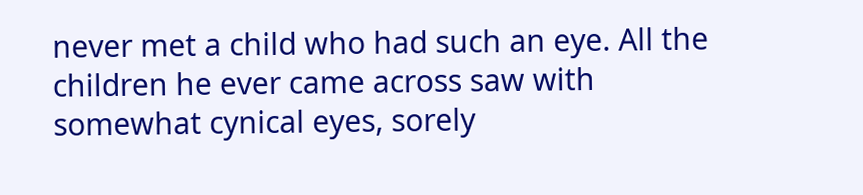never met a child who had such an eye. All the children he ever came across saw with somewhat cynical eyes, sorely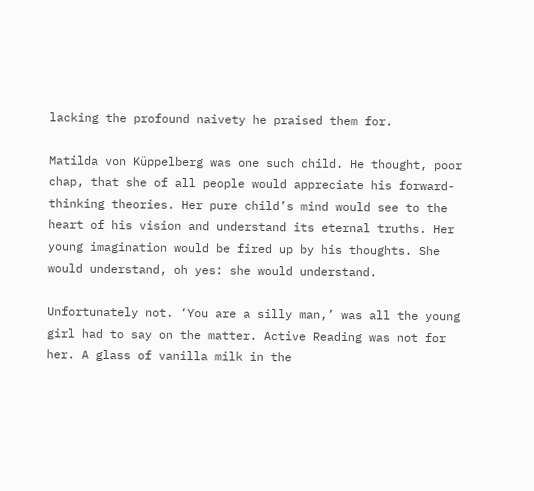lacking the profound naivety he praised them for.

Matilda von Küppelberg was one such child. He thought, poor chap, that she of all people would appreciate his forward-thinking theories. Her pure child’s mind would see to the heart of his vision and understand its eternal truths. Her young imagination would be fired up by his thoughts. She would understand, oh yes: she would understand.

Unfortunately not. ‘You are a silly man,’ was all the young girl had to say on the matter. Active Reading was not for her. A glass of vanilla milk in the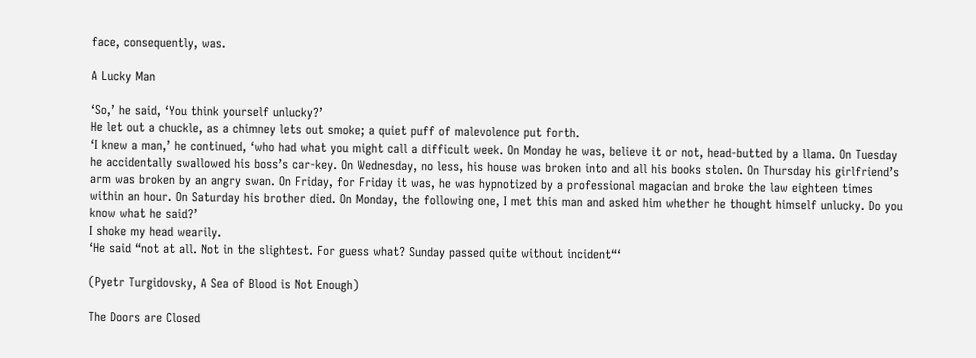face, consequently, was.

A Lucky Man

‘So,’ he said, ‘You think yourself unlucky?’
He let out a chuckle, as a chimney lets out smoke; a quiet puff of malevolence put forth.
‘I knew a man,’ he continued, ‘who had what you might call a difficult week. On Monday he was, believe it or not, head-butted by a llama. On Tuesday he accidentally swallowed his boss’s car-key. On Wednesday, no less, his house was broken into and all his books stolen. On Thursday his girlfriend’s arm was broken by an angry swan. On Friday, for Friday it was, he was hypnotized by a professional magacian and broke the law eighteen times within an hour. On Saturday his brother died. On Monday, the following one, I met this man and asked him whether he thought himself unlucky. Do you know what he said?’
I shoke my head wearily.
‘He said “not at all. Not in the slightest. For guess what? Sunday passed quite without incident“‘

(Pyetr Turgidovsky, A Sea of Blood is Not Enough)

The Doors are Closed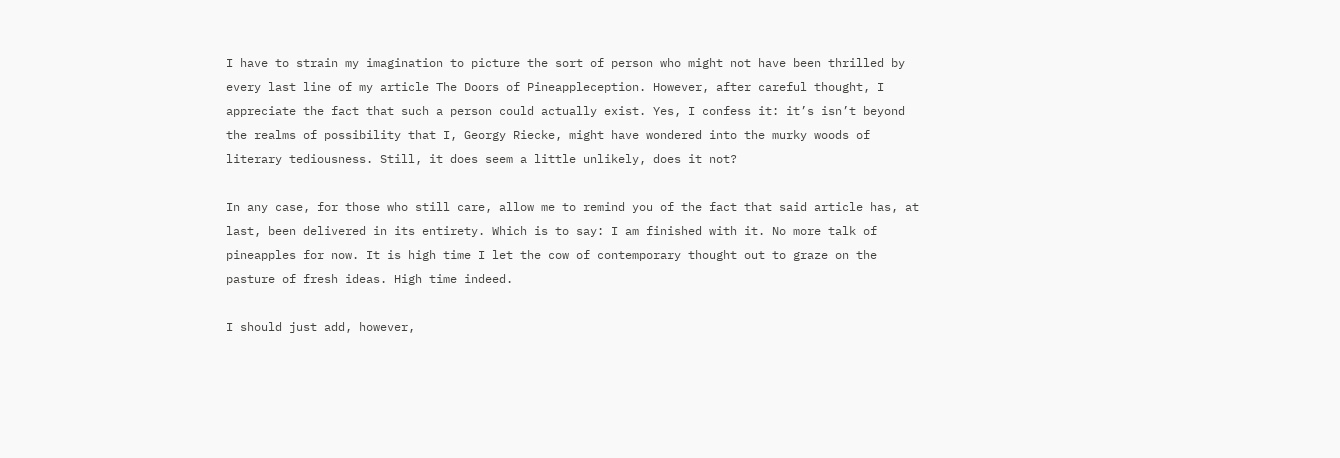I have to strain my imagination to picture the sort of person who might not have been thrilled by every last line of my article The Doors of Pineappleception. However, after careful thought, I appreciate the fact that such a person could actually exist. Yes, I confess it: it’s isn’t beyond the realms of possibility that I, Georgy Riecke, might have wondered into the murky woods of literary tediousness. Still, it does seem a little unlikely, does it not?

In any case, for those who still care, allow me to remind you of the fact that said article has, at last, been delivered in its entirety. Which is to say: I am finished with it. No more talk of pineapples for now. It is high time I let the cow of contemporary thought out to graze on the pasture of fresh ideas. High time indeed.

I should just add, however,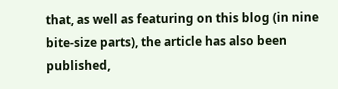that, as well as featuring on this blog (in nine bite-size parts), the article has also been published,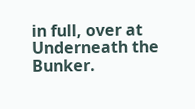in full, over at Underneath the Bunker.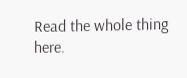Read the whole thing here.